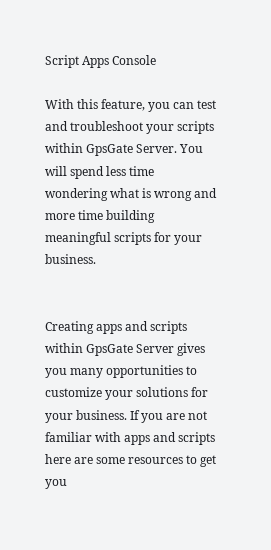Script Apps Console

With this feature, you can test and troubleshoot your scripts within GpsGate Server. You will spend less time wondering what is wrong and more time building meaningful scripts for your business.


Creating apps and scripts within GpsGate Server gives you many opportunities to customize your solutions for your business. If you are not familiar with apps and scripts here are some resources to get you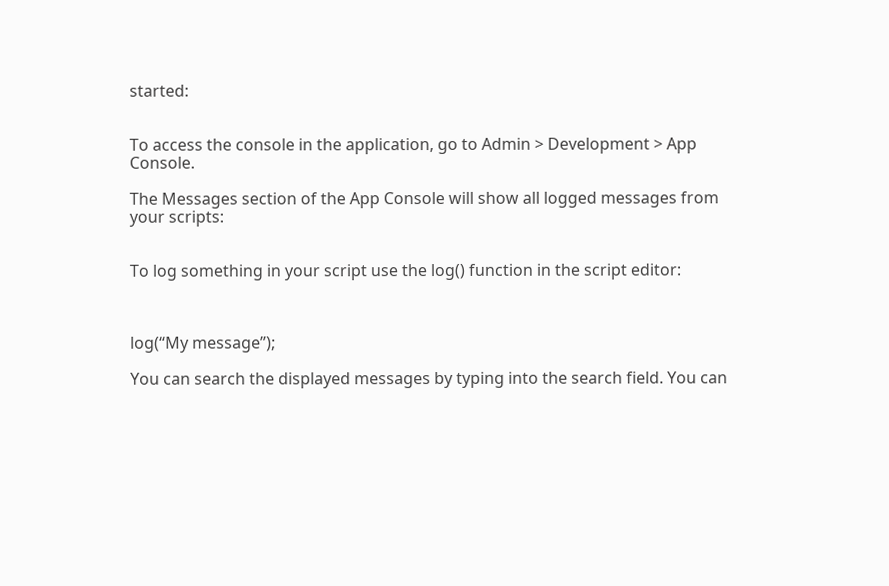started:


To access the console in the application, go to Admin > Development > App Console.

The Messages section of the App Console will show all logged messages from your scripts:


To log something in your script use the log() function in the script editor:



log(“My message”);

You can search the displayed messages by typing into the search field. You can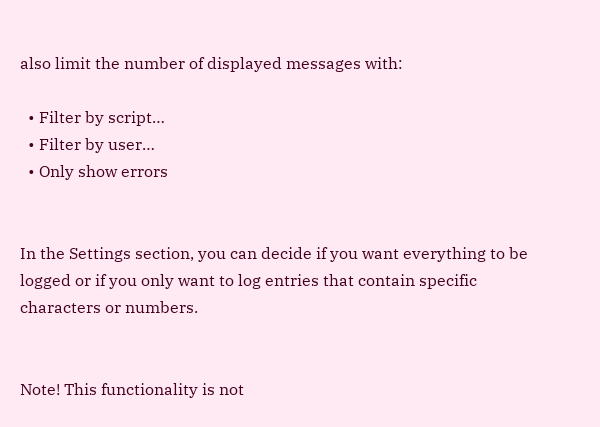also limit the number of displayed messages with:

  • Filter by script…
  • Filter by user…
  • Only show errors


In the Settings section, you can decide if you want everything to be logged or if you only want to log entries that contain specific characters or numbers.


Note! This functionality is not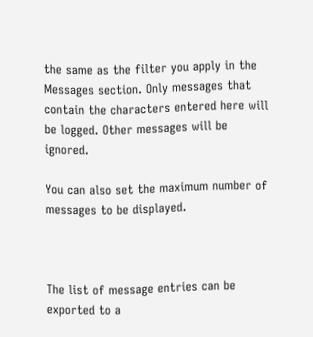the same as the filter you apply in the Messages section. Only messages that contain the characters entered here will be logged. Other messages will be ignored.

You can also set the maximum number of messages to be displayed.



The list of message entries can be exported to a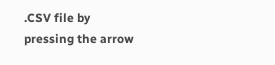.CSV file by pressing the arrow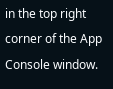in the top right corner of the App Console window.